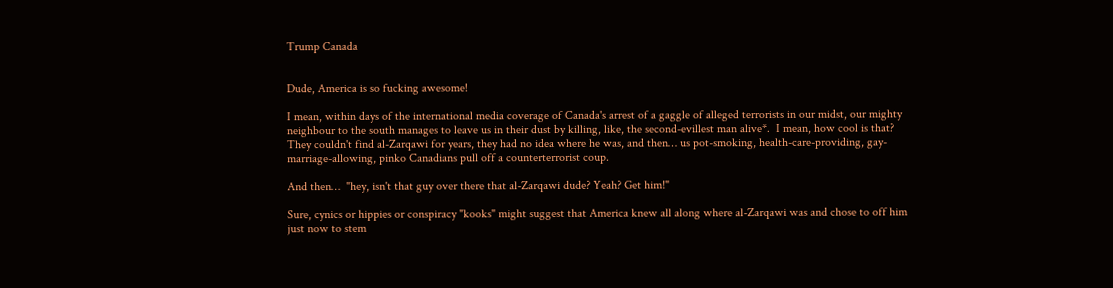Trump Canada


Dude, America is so fucking awesome!

I mean, within days of the international media coverage of Canada's arrest of a gaggle of alleged terrorists in our midst, our mighty neighbour to the south manages to leave us in their dust by killing, like, the second-evillest man alive*.  I mean, how cool is that? They couldn't find al-Zarqawi for years, they had no idea where he was, and then… us pot-smoking, health-care-providing, gay-marriage-allowing, pinko Canadians pull off a counterterrorist coup.

And then…  "hey, isn't that guy over there that al-Zarqawi dude? Yeah? Get him!"

Sure, cynics or hippies or conspiracy "kooks" might suggest that America knew all along where al-Zarqawi was and chose to off him just now to stem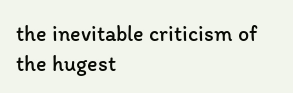the inevitable criticism of the hugest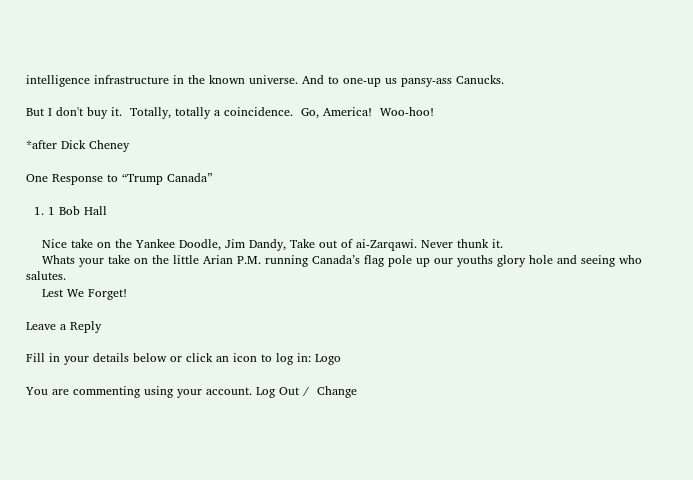intelligence infrastructure in the known universe. And to one-up us pansy-ass Canucks.

But I don't buy it.  Totally, totally a coincidence.  Go, America!  Woo-hoo!

*after Dick Cheney

One Response to “Trump Canada”

  1. 1 Bob Hall

    Nice take on the Yankee Doodle, Jim Dandy, Take out of ai-Zarqawi. Never thunk it.
    Whats your take on the little Arian P.M. running Canada’s flag pole up our youths glory hole and seeing who salutes.
    Lest We Forget!

Leave a Reply

Fill in your details below or click an icon to log in: Logo

You are commenting using your account. Log Out /  Change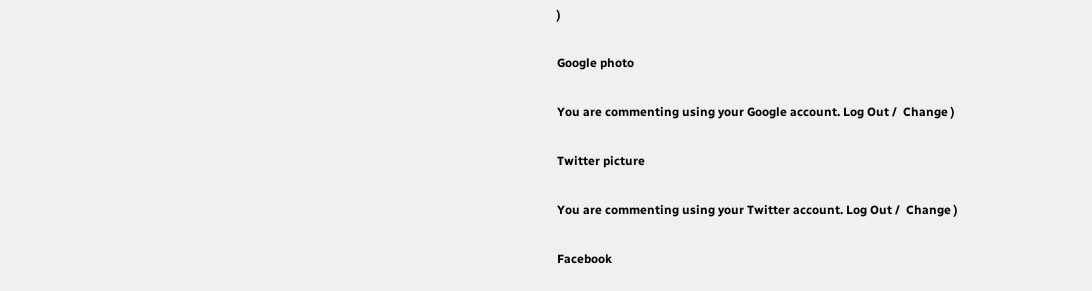)

Google photo

You are commenting using your Google account. Log Out /  Change )

Twitter picture

You are commenting using your Twitter account. Log Out /  Change )

Facebook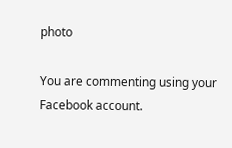photo

You are commenting using your Facebook account.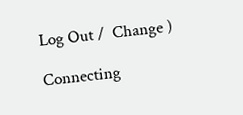Log Out /  Change )

Connecting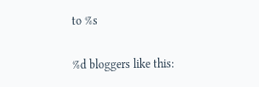to %s

%d bloggers like this: